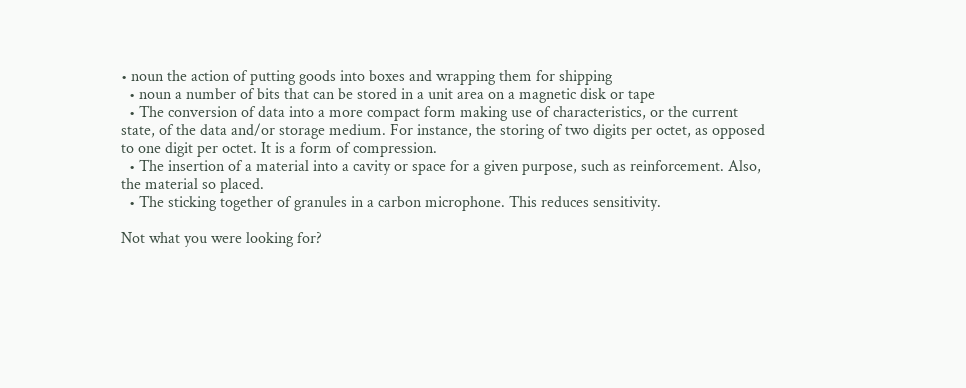• noun the action of putting goods into boxes and wrapping them for shipping
  • noun a number of bits that can be stored in a unit area on a magnetic disk or tape
  • The conversion of data into a more compact form making use of characteristics, or the current state, of the data and/or storage medium. For instance, the storing of two digits per octet, as opposed to one digit per octet. It is a form of compression.
  • The insertion of a material into a cavity or space for a given purpose, such as reinforcement. Also, the material so placed.
  • The sticking together of granules in a carbon microphone. This reduces sensitivity.

Not what you were looking for?